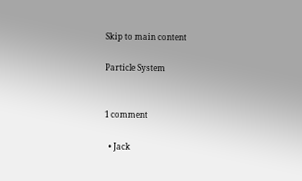Skip to main content

Particle System


1 comment

  • Jack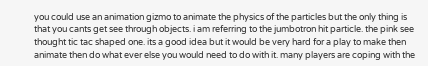you could use an animation gizmo to animate the physics of the particles but the only thing is that you cants get see through objects. i am referring to the jumbotron hit particle. the pink see thought tic tac shaped one. its a good idea but it would be very hard for a play to make then animate then do what ever else you would need to do with it. many players are coping with the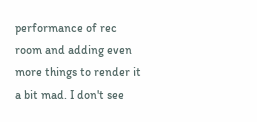performance of rec room and adding even more things to render it a bit mad. I don't see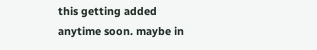this getting added anytime soon. maybe in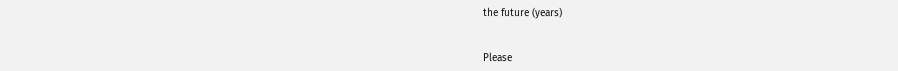the future (years)


Please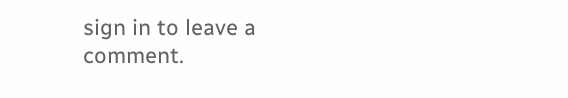sign in to leave a comment.